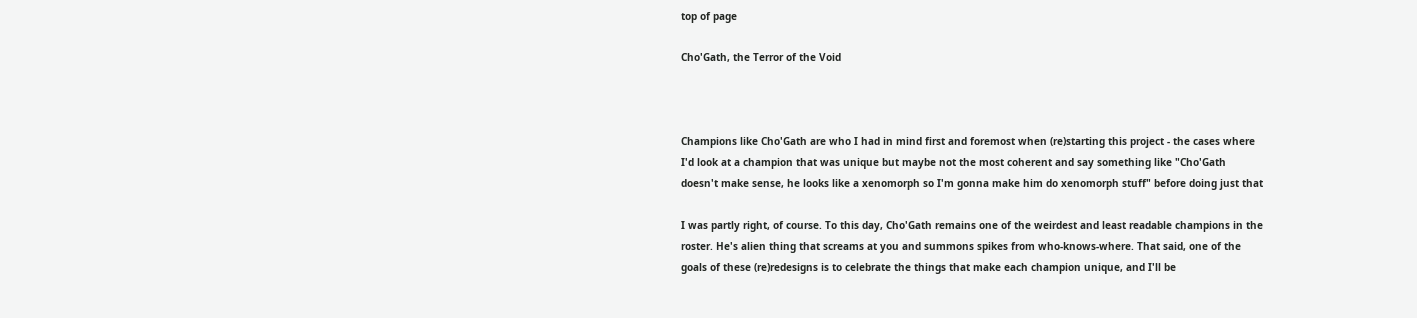top of page

Cho'Gath, the Terror of the Void



Champions like Cho'Gath are who I had in mind first and foremost when (re)starting this project - the cases where I'd look at a champion that was unique but maybe not the most coherent and say something like "Cho'Gath doesn't make sense, he looks like a xenomorph so I'm gonna make him do xenomorph stuff" before doing just that

I was partly right, of course. To this day, Cho'Gath remains one of the weirdest and least readable champions in the roster. He's alien thing that screams at you and summons spikes from who-knows-where. That said, one of the goals of these (re)redesigns is to celebrate the things that make each champion unique, and I'll be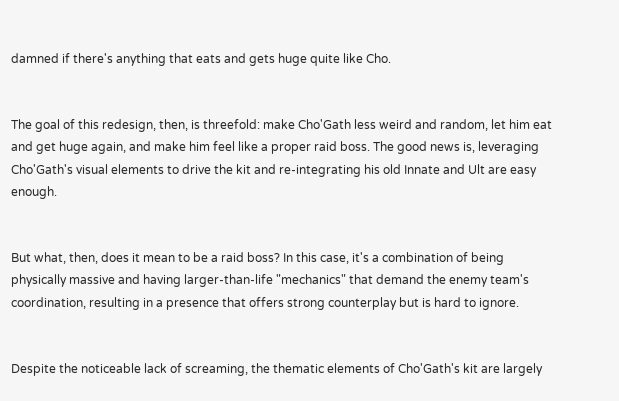damned if there's anything that eats and gets huge quite like Cho.


The goal of this redesign, then, is threefold: make Cho'Gath less weird and random, let him eat and get huge again, and make him feel like a proper raid boss. The good news is, leveraging Cho'Gath's visual elements to drive the kit and re-integrating his old Innate and Ult are easy enough.


But what, then, does it mean to be a raid boss? In this case, it's a combination of being physically massive and having larger-than-life "mechanics" that demand the enemy team's coordination, resulting in a presence that offers strong counterplay but is hard to ignore.


Despite the noticeable lack of screaming, the thematic elements of Cho'Gath's kit are largely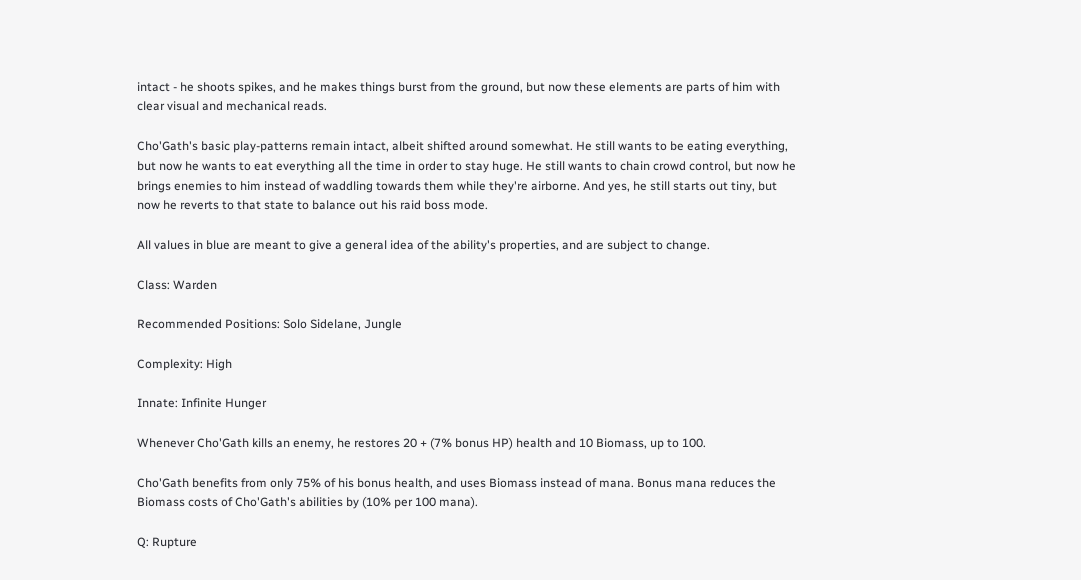intact - he shoots spikes, and he makes things burst from the ground, but now these elements are parts of him with clear visual and mechanical reads.

Cho'Gath's basic play-patterns remain intact, albeit shifted around somewhat. He still wants to be eating everything, but now he wants to eat everything all the time in order to stay huge. He still wants to chain crowd control, but now he brings enemies to him instead of waddling towards them while they're airborne. And yes, he still starts out tiny, but now he reverts to that state to balance out his raid boss mode.

All values in blue are meant to give a general idea of the ability's properties, and are subject to change.

Class: Warden

Recommended Positions: Solo Sidelane, Jungle

Complexity: High

Innate: Infinite Hunger

Whenever Cho'Gath kills an enemy, he restores 20 + (7% bonus HP) health and 10 Biomass, up to 100.

Cho'Gath benefits from only 75% of his bonus health, and uses Biomass instead of mana. Bonus mana reduces the Biomass costs of Cho'Gath's abilities by (10% per 100 mana).

Q: Rupture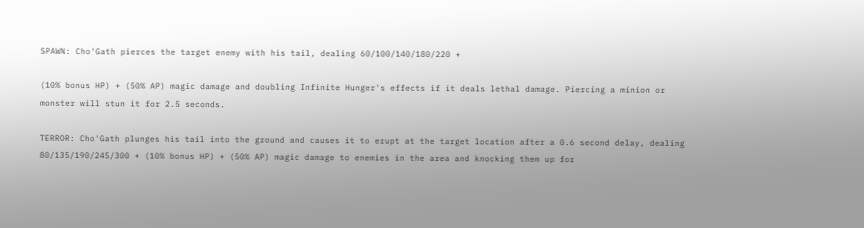SPAWN: Cho'Gath pierces the target enemy with his tail, dealing 60/100/140/180/220 +

(10% bonus HP) + (50% AP) magic damage and doubling Infinite Hunger's effects if it deals lethal damage. Piercing a minion or monster will stun it for 2.5 seconds.

TERROR: Cho'Gath plunges his tail into the ground and causes it to erupt at the target location after a 0.6 second delay, dealing
80/135/190/245/300 + (10% bonus HP) + (50% AP) magic damage to enemies in the area and knocking them up for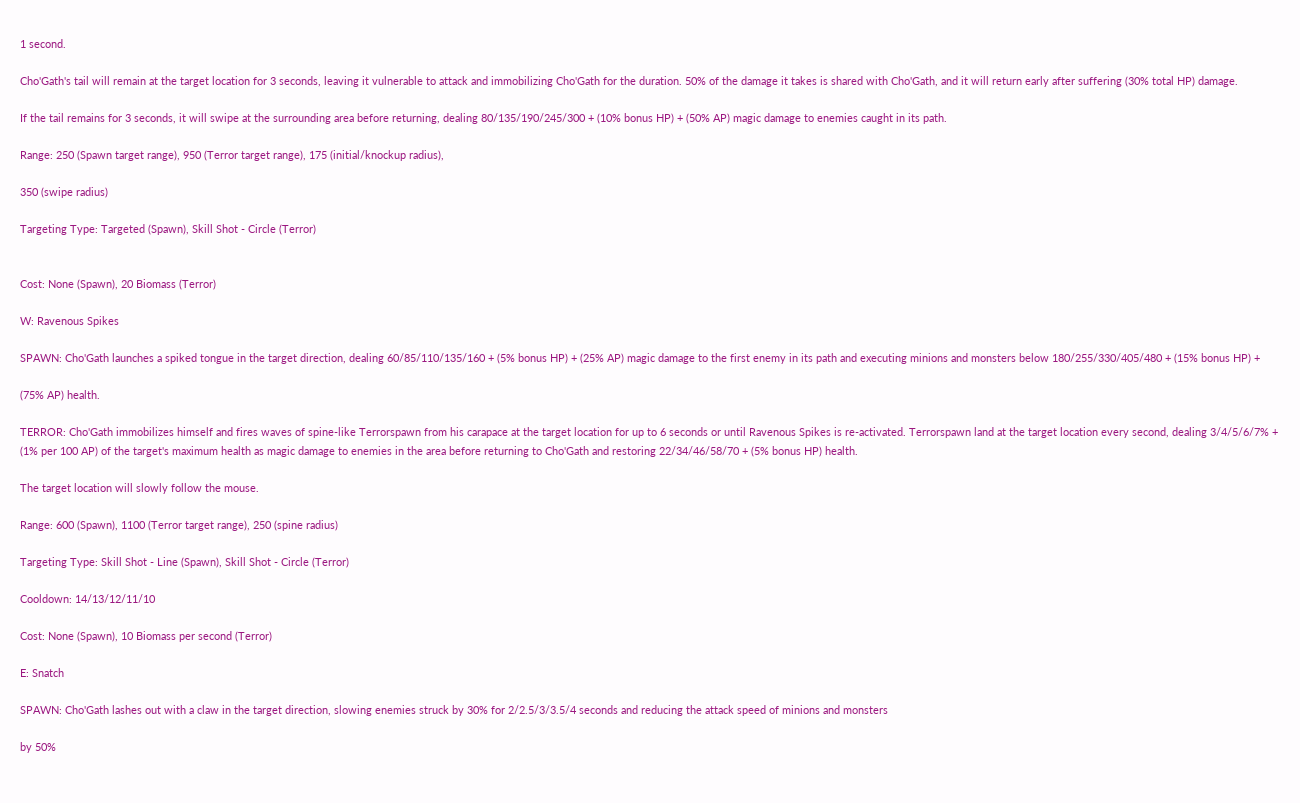1 second.

Cho'Gath's tail will remain at the target location for 3 seconds, leaving it vulnerable to attack and immobilizing Cho'Gath for the duration. 50% of the damage it takes is shared with Cho'Gath, and it will return early after suffering (30% total HP) damage.

If the tail remains for 3 seconds, it will swipe at the surrounding area before returning, dealing 80/135/190/245/300 + (10% bonus HP) + (50% AP) magic damage to enemies caught in its path.

Range: 250 (Spawn target range), 950 (Terror target range), 175 (initial/knockup radius),

350 (swipe radius)

Targeting Type: Targeted (Spawn), Skill Shot - Circle (Terror)


Cost: None (Spawn), 20 Biomass (Terror)

W: Ravenous Spikes

SPAWN: Cho'Gath launches a spiked tongue in the target direction, dealing 60/85/110/135/160 + (5% bonus HP) + (25% AP) magic damage to the first enemy in its path and executing minions and monsters below 180/255/330/405/480 + (15% bonus HP) +

(75% AP) health.

TERROR: Cho'Gath immobilizes himself and fires waves of spine-like Terrorspawn from his carapace at the target location for up to 6 seconds or until Ravenous Spikes is re-activated. Terrorspawn land at the target location every second, dealing 3/4/5/6/7% + (1% per 100 AP) of the target's maximum health as magic damage to enemies in the area before returning to Cho'Gath and restoring 22/34/46/58/70 + (5% bonus HP) health.

The target location will slowly follow the mouse.

Range: 600 (Spawn), 1100 (Terror target range), 250 (spine radius)

Targeting Type: Skill Shot - Line (Spawn), Skill Shot - Circle (Terror)

Cooldown: 14/13/12/11/10

Cost: None (Spawn), 10 Biomass per second (Terror)

E: Snatch

SPAWN: Cho'Gath lashes out with a claw in the target direction, slowing enemies struck by 30% for 2/2.5/3/3.5/4 seconds and reducing the attack speed of minions and monsters

by 50%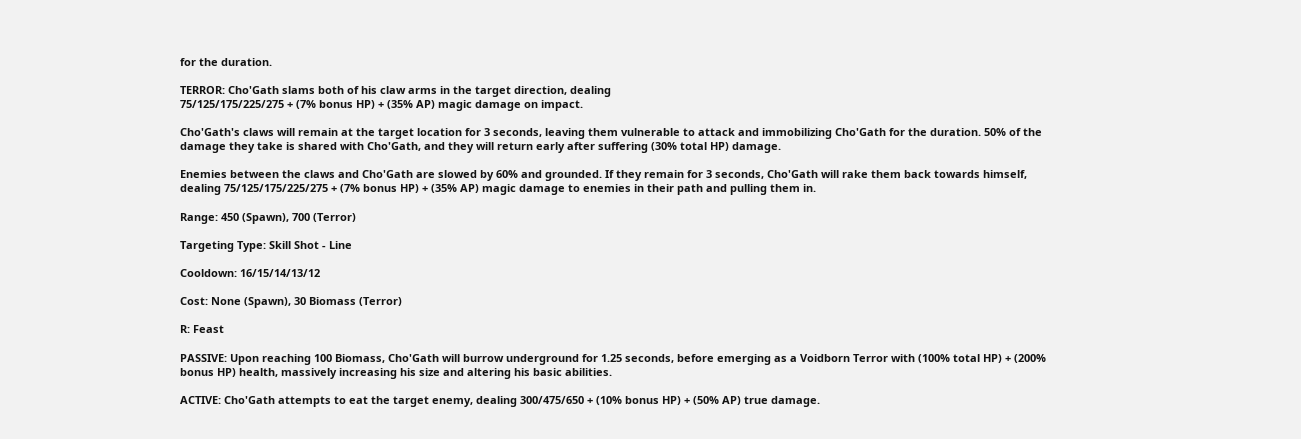for the duration.

TERROR: Cho'Gath slams both of his claw arms in the target direction, dealing
75/125/175/225/275 + (7% bonus HP) + (35% AP) magic damage on impact.

Cho'Gath's claws will remain at the target location for 3 seconds, leaving them vulnerable to attack and immobilizing Cho'Gath for the duration. 50% of the damage they take is shared with Cho'Gath, and they will return early after suffering (30% total HP) damage.

Enemies between the claws and Cho'Gath are slowed by 60% and grounded. If they remain for 3 seconds, Cho'Gath will rake them back towards himself, dealing 75/125/175/225/275 + (7% bonus HP) + (35% AP) magic damage to enemies in their path and pulling them in.

Range: 450 (Spawn), 700 (Terror)

Targeting Type: Skill Shot - Line

Cooldown: 16/15/14/13/12

Cost: None (Spawn), 30 Biomass (Terror)

R: Feast

PASSIVE: Upon reaching 100 Biomass, Cho'Gath will burrow underground for 1.25 seconds, before emerging as a Voidborn Terror with (100% total HP) + (200% bonus HP) health, massively increasing his size and altering his basic abilities.

ACTIVE: Cho'Gath attempts to eat the target enemy, dealing 300/475/650 + (10% bonus HP) + (50% AP) true damage.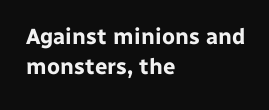Against minions and monsters, the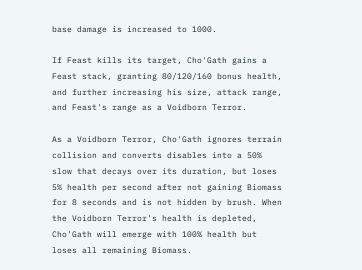base damage is increased to 1000.

If Feast kills its target, Cho'Gath gains a Feast stack, granting 80/120/160 bonus health, and further increasing his size, attack range, and Feast's range as a Voidborn Terror.

As a Voidborn Terror, Cho'Gath ignores terrain collision and converts disables into a 50% slow that decays over its duration, but loses 5% health per second after not gaining Biomass for 8 seconds and is not hidden by brush. When the Voidborn Terror's health is depleted, Cho'Gath will emerge with 100% health but loses all remaining Biomass.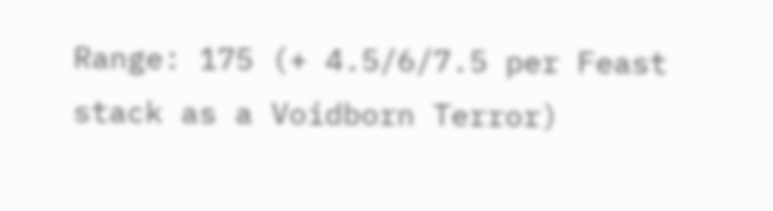Range: 175 (+ 4.5/6/7.5 per Feast stack as a Voidborn Terror)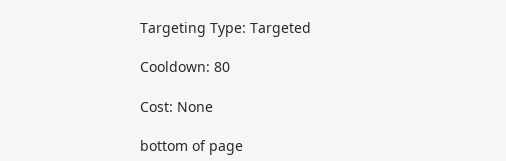Targeting Type: Targeted

Cooldown: 80

Cost: None

bottom of page